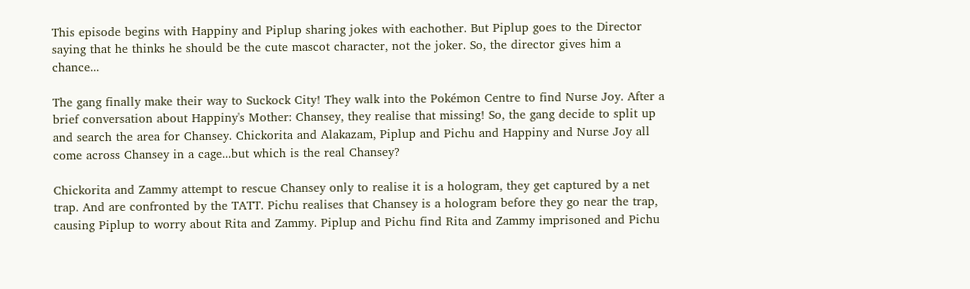This episode begins with Happiny and Piplup sharing jokes with eachother. But Piplup goes to the Director saying that he thinks he should be the cute mascot character, not the joker. So, the director gives him a chance...

The gang finally make their way to Suckock City! They walk into the Pokémon Centre to find Nurse Joy. After a brief conversation about Happiny's Mother: Chansey, they realise that missing! So, the gang decide to split up and search the area for Chansey. Chickorita and Alakazam, Piplup and Pichu and Happiny and Nurse Joy all come across Chansey in a cage...but which is the real Chansey?

Chickorita and Zammy attempt to rescue Chansey only to realise it is a hologram, they get captured by a net trap. And are confronted by the TATT. Pichu realises that Chansey is a hologram before they go near the trap, causing Piplup to worry about Rita and Zammy. Piplup and Pichu find Rita and Zammy imprisoned and Pichu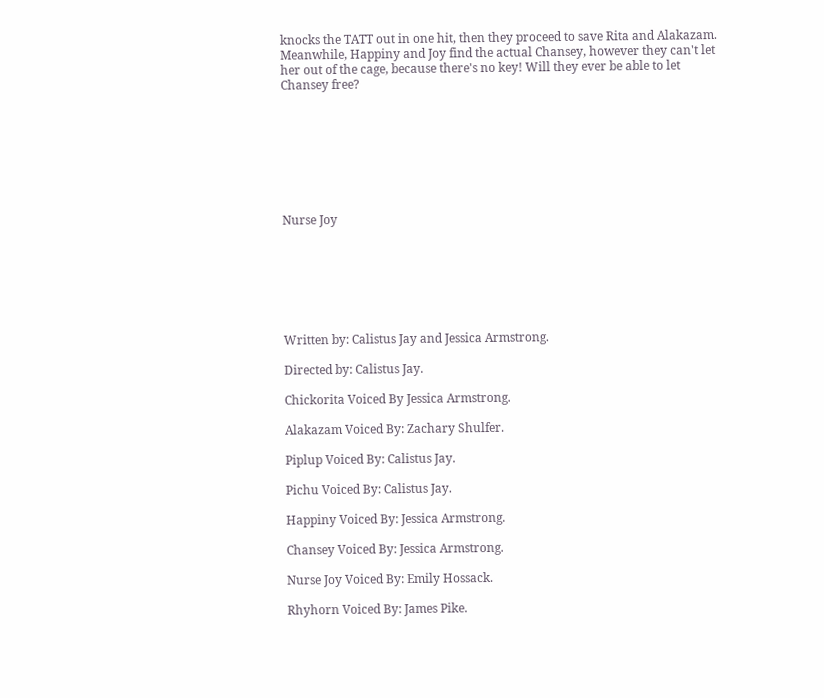knocks the TATT out in one hit, then they proceed to save Rita and Alakazam. Meanwhile, Happiny and Joy find the actual Chansey, however they can't let her out of the cage, because there's no key! Will they ever be able to let Chansey free?








Nurse Joy







Written by: Calistus Jay and Jessica Armstrong.

Directed by: Calistus Jay.

Chickorita Voiced By Jessica Armstrong.

Alakazam Voiced By: Zachary Shulfer.

Piplup Voiced By: Calistus Jay.

Pichu Voiced By: Calistus Jay.

Happiny Voiced By: Jessica Armstrong.

Chansey Voiced By: Jessica Armstrong.

Nurse Joy Voiced By: Emily Hossack.

Rhyhorn Voiced By: James Pike.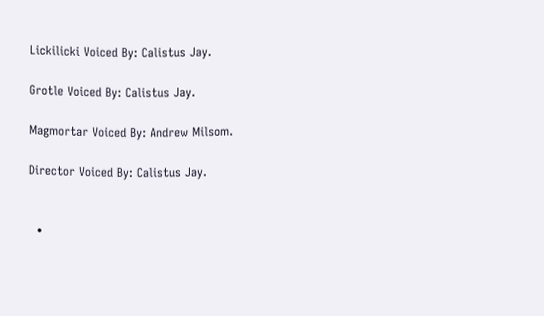Lickilicki Voiced By: Calistus Jay.

Grotle Voiced By: Calistus Jay.

Magmortar Voiced By: Andrew Milsom.

Director Voiced By: Calistus Jay.


  •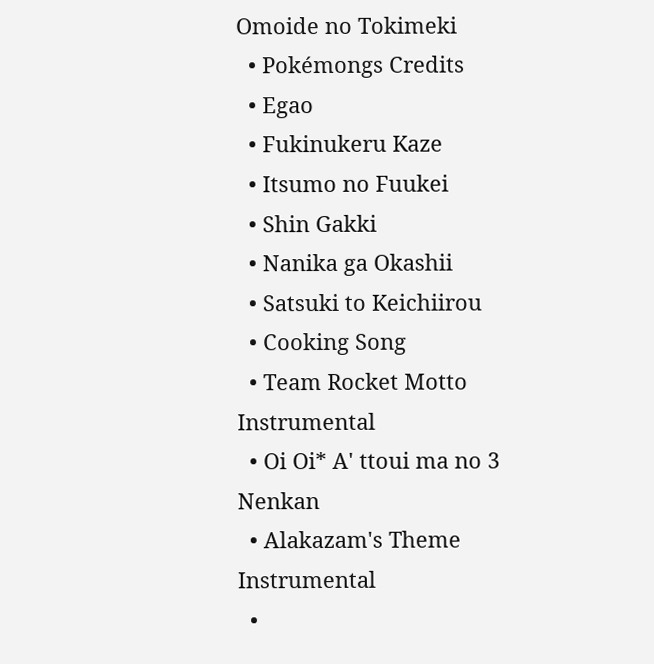Omoide no Tokimeki
  • Pokémongs Credits
  • Egao
  • Fukinukeru Kaze
  • Itsumo no Fuukei
  • Shin Gakki
  • Nanika ga Okashii
  • Satsuki to Keichiirou
  • Cooking Song
  • Team Rocket Motto Instrumental
  • Oi Oi* A' ttoui ma no 3 Nenkan
  • Alakazam's Theme Instrumental
  •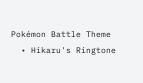Pokémon Battle Theme
  • Hikaru's Ringtone